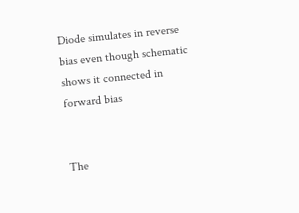Diode simulates in reverse bias even though schematic shows it connected in forward bias


The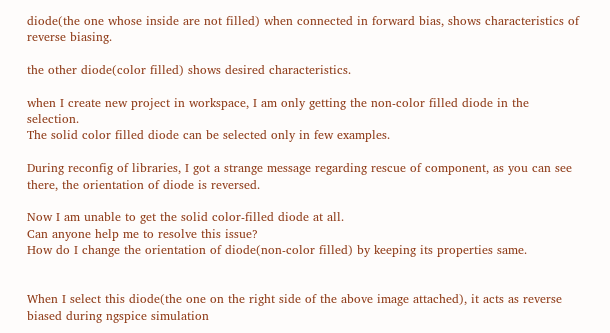diode(the one whose inside are not filled) when connected in forward bias, shows characteristics of reverse biasing.

the other diode(color filled) shows desired characteristics.

when I create new project in workspace, I am only getting the non-color filled diode in the selection.
The solid color filled diode can be selected only in few examples.

During reconfig of libraries, I got a strange message regarding rescue of component, as you can see there, the orientation of diode is reversed.

Now I am unable to get the solid color-filled diode at all.
Can anyone help me to resolve this issue?
How do I change the orientation of diode(non-color filled) by keeping its properties same.


When I select this diode(the one on the right side of the above image attached), it acts as reverse biased during ngspice simulation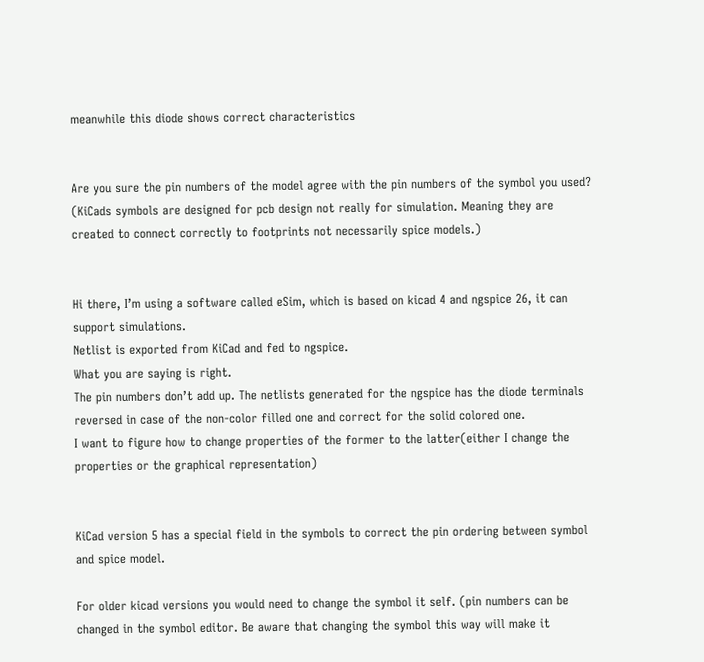meanwhile this diode shows correct characteristics


Are you sure the pin numbers of the model agree with the pin numbers of the symbol you used? (KiCads symbols are designed for pcb design not really for simulation. Meaning they are created to connect correctly to footprints not necessarily spice models.)


Hi there, I’m using a software called eSim, which is based on kicad 4 and ngspice 26, it can support simulations.
Netlist is exported from KiCad and fed to ngspice.
What you are saying is right.
The pin numbers don’t add up. The netlists generated for the ngspice has the diode terminals reversed in case of the non-color filled one and correct for the solid colored one.
I want to figure how to change properties of the former to the latter(either I change the properties or the graphical representation)


KiCad version 5 has a special field in the symbols to correct the pin ordering between symbol and spice model.

For older kicad versions you would need to change the symbol it self. (pin numbers can be changed in the symbol editor. Be aware that changing the symbol this way will make it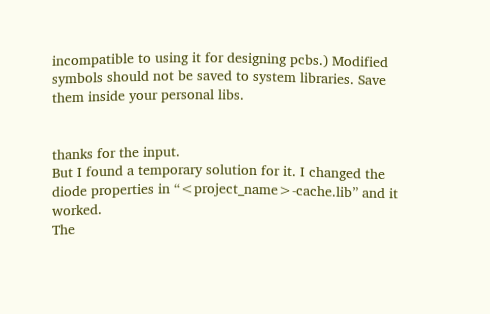incompatible to using it for designing pcbs.) Modified symbols should not be saved to system libraries. Save them inside your personal libs.


thanks for the input.
But I found a temporary solution for it. I changed the diode properties in “<project_name>-cache.lib” and it worked.
The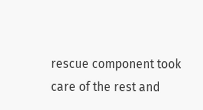rescue component took care of the rest and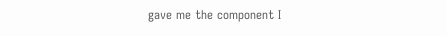gave me the component I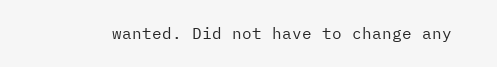wanted. Did not have to change any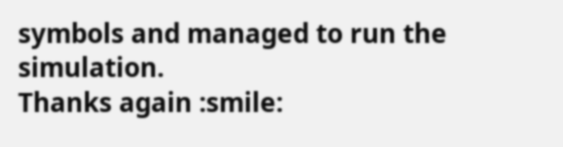symbols and managed to run the simulation.
Thanks again :smile: